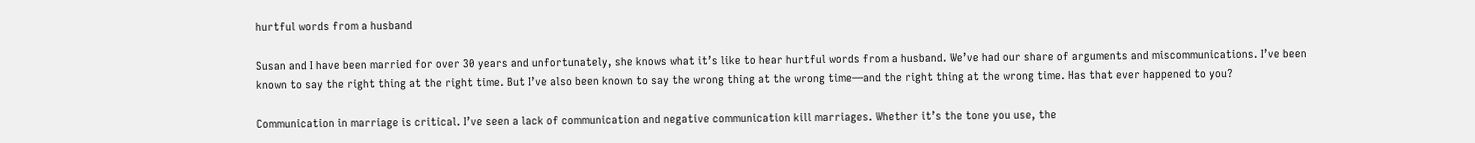hurtful words from a husband

Susan and I have been married for over 30 years and unfortunately, she knows what it’s like to hear hurtful words from a husband. We’ve had our share of arguments and miscommunications. I’ve been known to say the right thing at the right time. But I’ve also been known to say the wrong thing at the wrong time—and the right thing at the wrong time. Has that ever happened to you?

Communication in marriage is critical. I’ve seen a lack of communication and negative communication kill marriages. Whether it’s the tone you use, the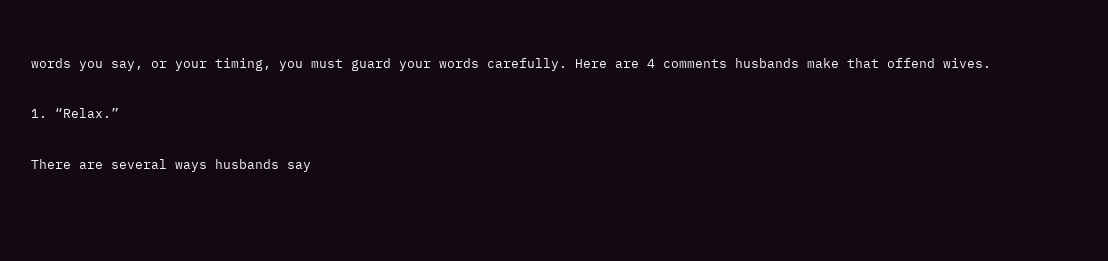words you say, or your timing, you must guard your words carefully. Here are 4 comments husbands make that offend wives.

1. “Relax.”

There are several ways husbands say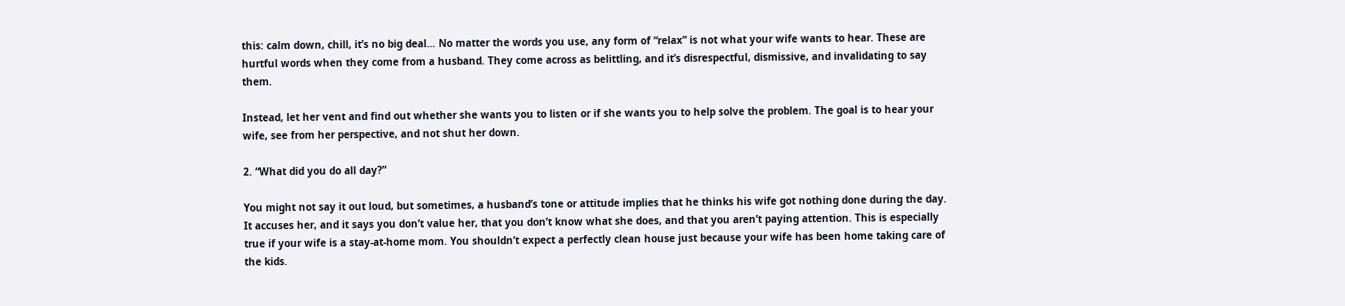this: calm down, chill, it’s no big deal… No matter the words you use, any form of “relax” is not what your wife wants to hear. These are hurtful words when they come from a husband. They come across as belittling, and it’s disrespectful, dismissive, and invalidating to say them.

Instead, let her vent and find out whether she wants you to listen or if she wants you to help solve the problem. The goal is to hear your wife, see from her perspective, and not shut her down.

2. “What did you do all day?”

You might not say it out loud, but sometimes, a husband’s tone or attitude implies that he thinks his wife got nothing done during the day. It accuses her, and it says you don’t value her, that you don’t know what she does, and that you aren’t paying attention. This is especially true if your wife is a stay-at-home mom. You shouldn’t expect a perfectly clean house just because your wife has been home taking care of the kids.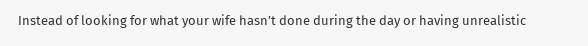Instead of looking for what your wife hasn’t done during the day or having unrealistic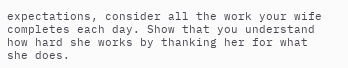expectations, consider all the work your wife completes each day. Show that you understand how hard she works by thanking her for what she does.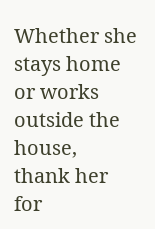Whether she stays home or works outside the house, thank her for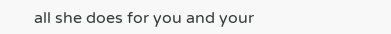all she does for you and your